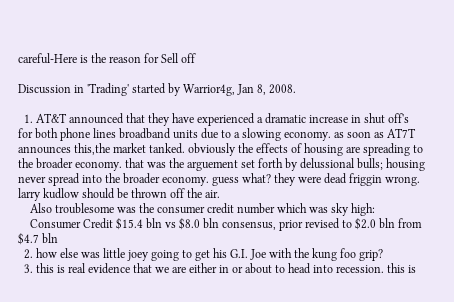careful-Here is the reason for Sell off

Discussion in 'Trading' started by Warrior4g, Jan 8, 2008.

  1. AT&T announced that they have experienced a dramatic increase in shut off's for both phone lines broadband units due to a slowing economy. as soon as AT7T announces this,the market tanked. obviously the effects of housing are spreading to the broader economy. that was the arguement set forth by delussional bulls; housing never spread into the broader economy. guess what? they were dead friggin wrong. larry kudlow should be thrown off the air.
    Also troublesome was the consumer credit number which was sky high:
    Consumer Credit $15.4 bln vs $8.0 bln consensus, prior revised to $2.0 bln from $4.7 bln
  2. how else was little joey going to get his G.I. Joe with the kung foo grip?
  3. this is real evidence that we are either in or about to head into recession. this is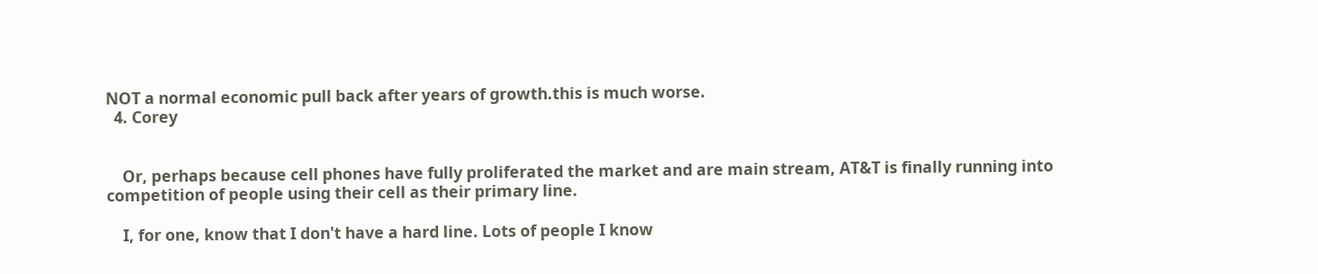NOT a normal economic pull back after years of growth.this is much worse.
  4. Corey


    Or, perhaps because cell phones have fully proliferated the market and are main stream, AT&T is finally running into competition of people using their cell as their primary line.

    I, for one, know that I don't have a hard line. Lots of people I know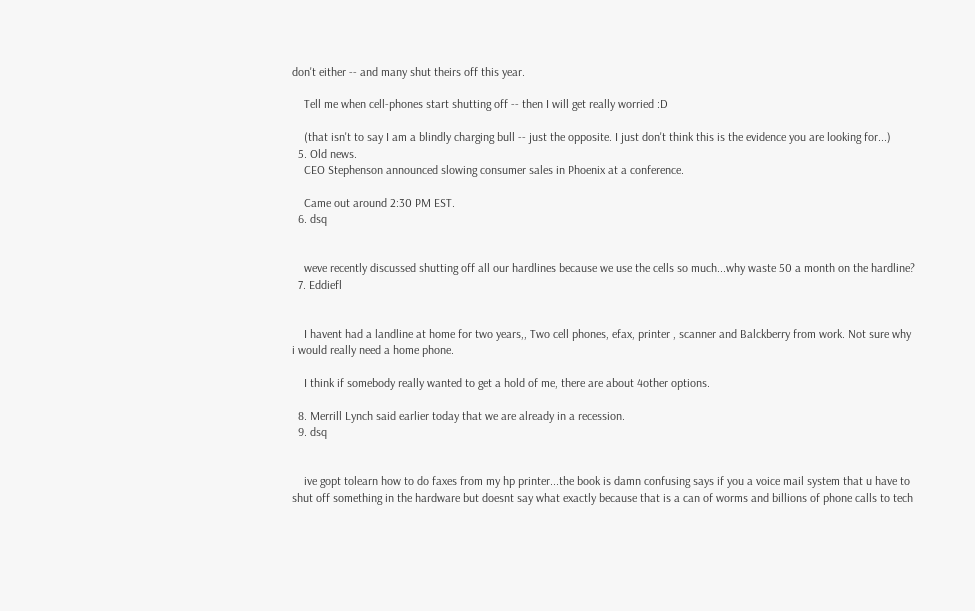don't either -- and many shut theirs off this year.

    Tell me when cell-phones start shutting off -- then I will get really worried :D

    (that isn't to say I am a blindly charging bull -- just the opposite. I just don't think this is the evidence you are looking for...)
  5. Old news.
    CEO Stephenson announced slowing consumer sales in Phoenix at a conference.

    Came out around 2:30 PM EST.
  6. dsq


    weve recently discussed shutting off all our hardlines because we use the cells so much...why waste 50 a month on the hardline?
  7. Eddiefl


    I havent had a landline at home for two years,, Two cell phones, efax, printer , scanner and Balckberry from work. Not sure why i would really need a home phone.

    I think if somebody really wanted to get a hold of me, there are about 4other options.

  8. Merrill Lynch said earlier today that we are already in a recession.
  9. dsq


    ive gopt tolearn how to do faxes from my hp printer...the book is damn confusing says if you a voice mail system that u have to shut off something in the hardware but doesnt say what exactly because that is a can of worms and billions of phone calls to tech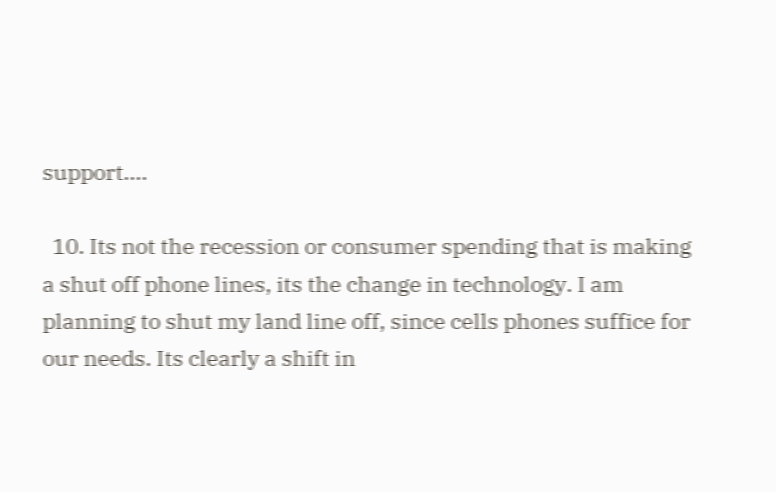support....

  10. Its not the recession or consumer spending that is making a shut off phone lines, its the change in technology. I am planning to shut my land line off, since cells phones suffice for our needs. Its clearly a shift in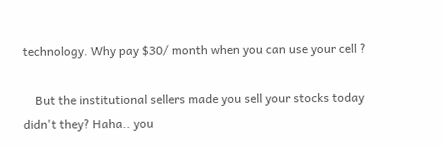technology. Why pay $30/ month when you can use your cell ?

    But the institutional sellers made you sell your stocks today didn't they? Haha.. you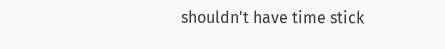shouldn't have time stick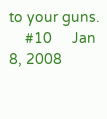to your guns.
    #10     Jan 8, 2008